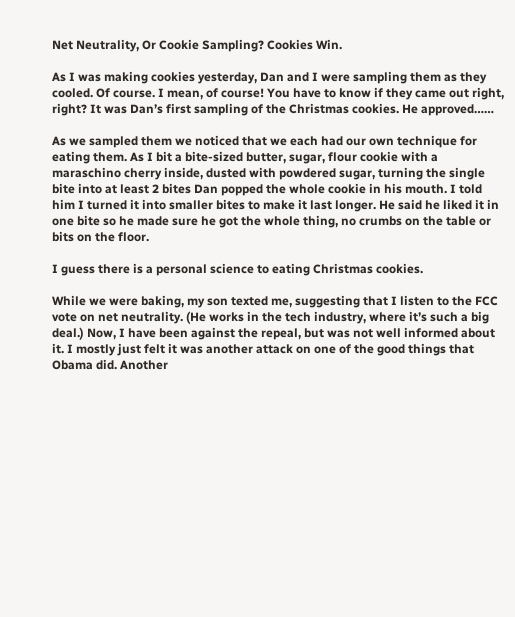Net Neutrality, Or Cookie Sampling? Cookies Win.

As I was making cookies yesterday, Dan and I were sampling them as they cooled. Of course. I mean, of course! You have to know if they came out right, right? It was Dan’s first sampling of the Christmas cookies. He approved……

As we sampled them we noticed that we each had our own technique for eating them. As I bit a bite-sized butter, sugar, flour cookie with a maraschino cherry inside, dusted with powdered sugar, turning the single bite into at least 2 bites Dan popped the whole cookie in his mouth. I told him I turned it into smaller bites to make it last longer. He said he liked it in one bite so he made sure he got the whole thing, no crumbs on the table or bits on the floor.

I guess there is a personal science to eating Christmas cookies.

While we were baking, my son texted me, suggesting that I listen to the FCC vote on net neutrality. (He works in the tech industry, where it’s such a big deal.) Now, I have been against the repeal, but was not well informed about it. I mostly just felt it was another attack on one of the good things that Obama did. Another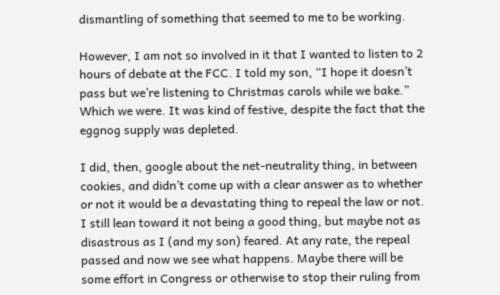dismantling of something that seemed to me to be working.

However, I am not so involved in it that I wanted to listen to 2 hours of debate at the FCC. I told my son, “I hope it doesn’t pass but we’re listening to Christmas carols while we bake.” Which we were. It was kind of festive, despite the fact that the eggnog supply was depleted.

I did, then, google about the net-neutrality thing, in between cookies, and didn’t come up with a clear answer as to whether or not it would be a devastating thing to repeal the law or not. I still lean toward it not being a good thing, but maybe not as disastrous as I (and my son) feared. At any rate, the repeal passed and now we see what happens. Maybe there will be some effort in Congress or otherwise to stop their ruling from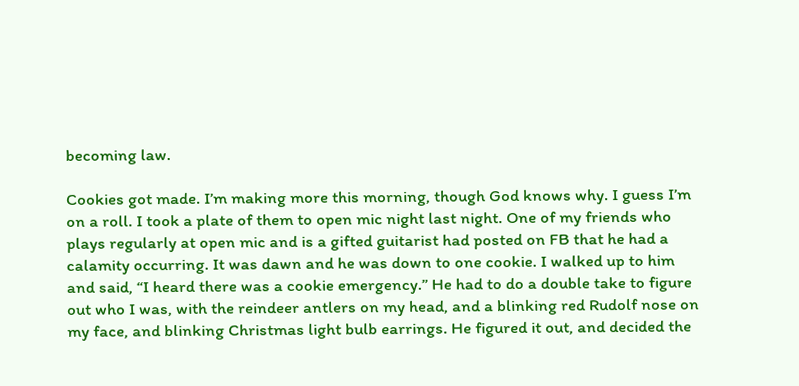becoming law.

Cookies got made. I’m making more this morning, though God knows why. I guess I’m on a roll. I took a plate of them to open mic night last night. One of my friends who plays regularly at open mic and is a gifted guitarist had posted on FB that he had a calamity occurring. It was dawn and he was down to one cookie. I walked up to him and said, “I heard there was a cookie emergency.” He had to do a double take to figure out who I was, with the reindeer antlers on my head, and a blinking red Rudolf nose on my face, and blinking Christmas light bulb earrings. He figured it out, and decided the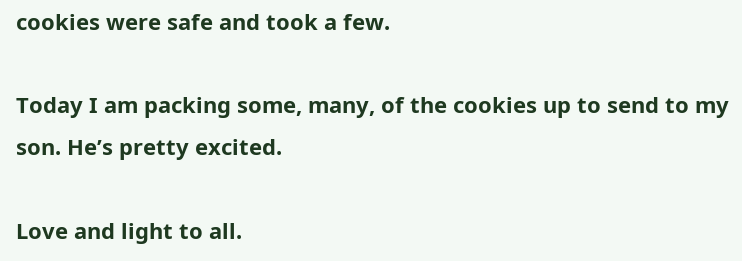cookies were safe and took a few.

Today I am packing some, many, of the cookies up to send to my son. He’s pretty excited.

Love and light to all.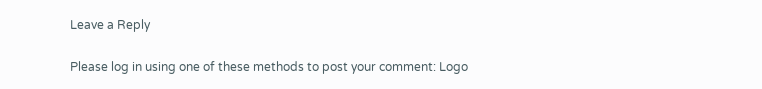Leave a Reply

Please log in using one of these methods to post your comment: Logo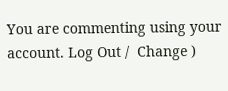You are commenting using your account. Log Out /  Change )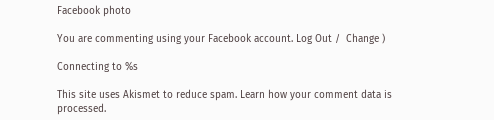Facebook photo

You are commenting using your Facebook account. Log Out /  Change )

Connecting to %s

This site uses Akismet to reduce spam. Learn how your comment data is processed.